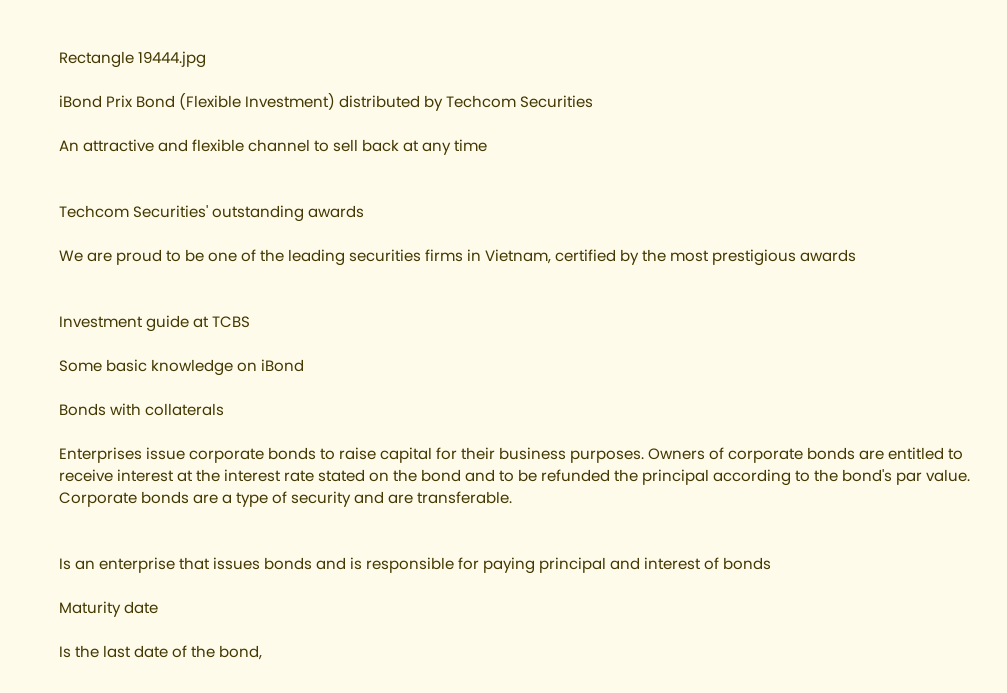Rectangle 19444.jpg

iBond Prix Bond (Flexible Investment) distributed by Techcom Securities

An attractive and flexible channel to sell back at any time


Techcom Securities' outstanding awards

We are proud to be one of the leading securities firms in Vietnam, certified by the most prestigious awards


Investment guide at TCBS

Some basic knowledge on iBond

Bonds with collaterals

Enterprises issue corporate bonds to raise capital for their business purposes. Owners of corporate bonds are entitled to receive interest at the interest rate stated on the bond and to be refunded the principal according to the bond's par value. Corporate bonds are a type of security and are transferable.


Is an enterprise that issues bonds and is responsible for paying principal and interest of bonds

Maturity date

Is the last date of the bond,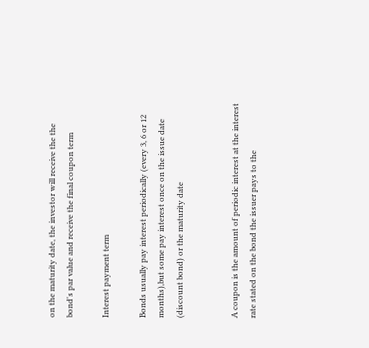on the maturity date, the investor will receive the the bond's par value and receive the final coupon term

Interest payment term

Bonds usually pay interest periodically (every 3, 6 or 12 months),but some pay interest once on the issue date (discount bond) or the maturity date


A coupon is the amount of periodic interest at the interest rate stated on the bond the issuer pays to the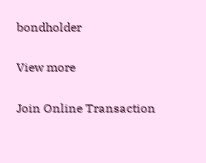bondholder

View more

Join Online Transaction